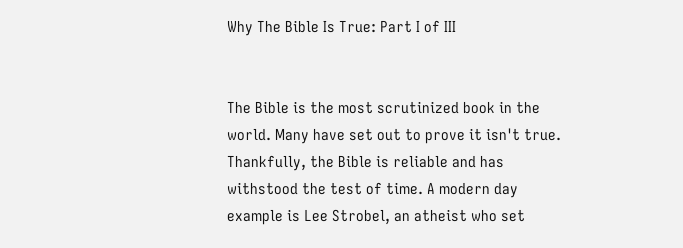Why The Bible Is True: Part I of III


The Bible is the most scrutinized book in the world. Many have set out to prove it isn't true. Thankfully, the Bible is reliable and has withstood the test of time. A modern day example is Lee Strobel, an atheist who set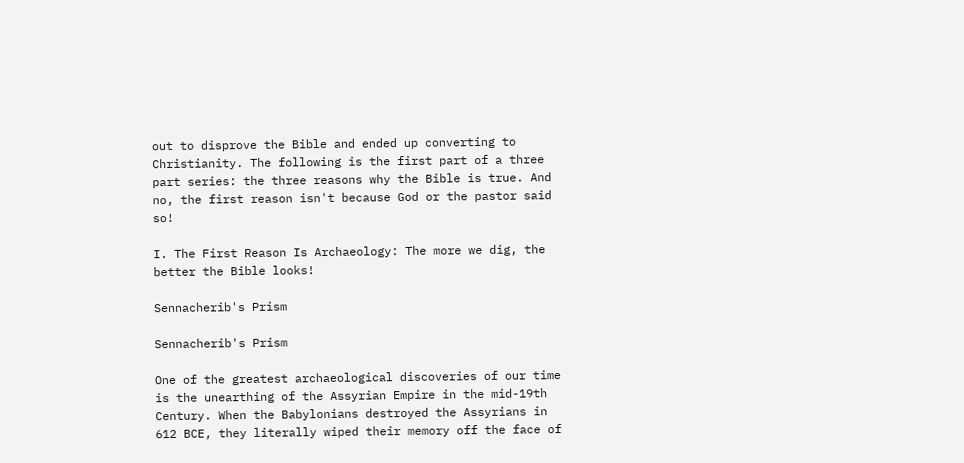out to disprove the Bible and ended up converting to Christianity. The following is the first part of a three part series: the three reasons why the Bible is true. And no, the first reason isn't because God or the pastor said so!

I. The First Reason Is Archaeology: The more we dig, the better the Bible looks!

Sennacherib's Prism

Sennacherib's Prism

One of the greatest archaeological discoveries of our time is the unearthing of the Assyrian Empire in the mid-19th Century. When the Babylonians destroyed the Assyrians in 612 BCE, they literally wiped their memory off the face of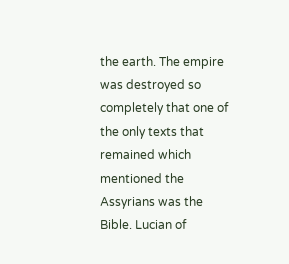the earth. The empire was destroyed so completely that one of the only texts that remained which mentioned the Assyrians was the Bible. Lucian of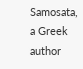Samosata, a Greek author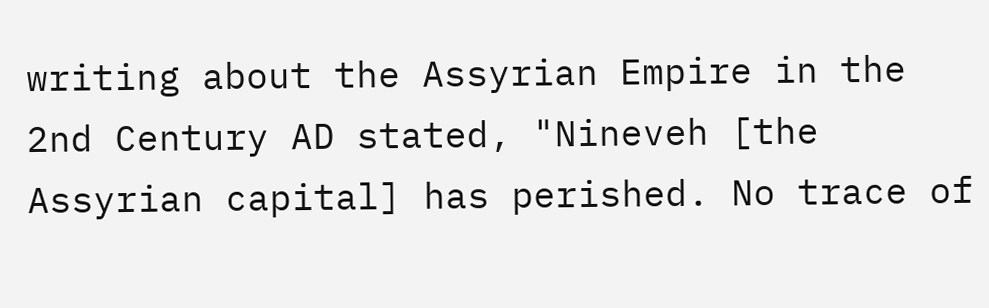writing about the Assyrian Empire in the 2nd Century AD stated, "Nineveh [the Assyrian capital] has perished. No trace of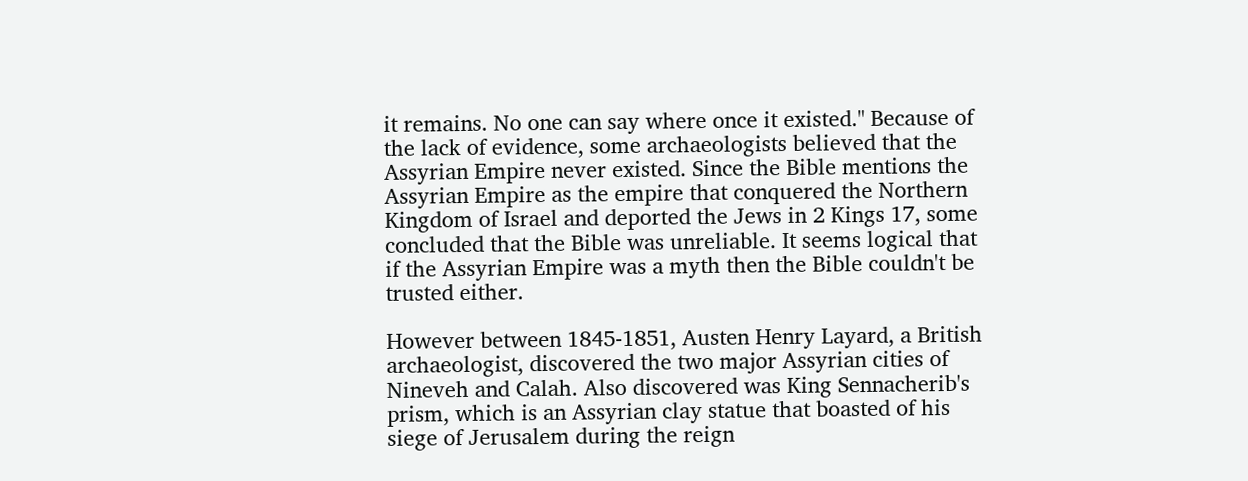it remains. No one can say where once it existed." Because of the lack of evidence, some archaeologists believed that the Assyrian Empire never existed. Since the Bible mentions the Assyrian Empire as the empire that conquered the Northern Kingdom of Israel and deported the Jews in 2 Kings 17, some concluded that the Bible was unreliable. It seems logical that if the Assyrian Empire was a myth then the Bible couldn't be trusted either.

However between 1845-1851, Austen Henry Layard, a British archaeologist, discovered the two major Assyrian cities of Nineveh and Calah. Also discovered was King Sennacherib's prism, which is an Assyrian clay statue that boasted of his siege of Jerusalem during the reign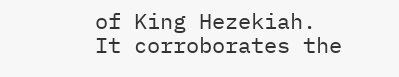of King Hezekiah. It corroborates the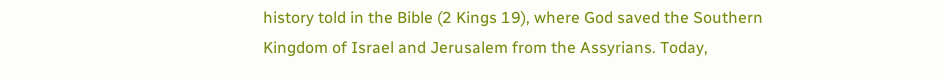history told in the Bible (2 Kings 19), where God saved the Southern Kingdom of Israel and Jerusalem from the Assyrians. Today,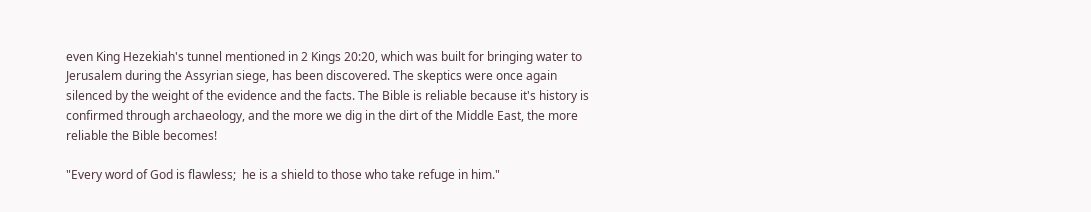even King Hezekiah's tunnel mentioned in 2 Kings 20:20, which was built for bringing water to Jerusalem during the Assyrian siege, has been discovered. The skeptics were once again silenced by the weight of the evidence and the facts. The Bible is reliable because it's history is confirmed through archaeology, and the more we dig in the dirt of the Middle East, the more reliable the Bible becomes!

"Every word of God is flawless;  he is a shield to those who take refuge in him."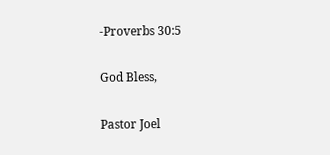-Proverbs 30:5

God Bless,

Pastor Joel